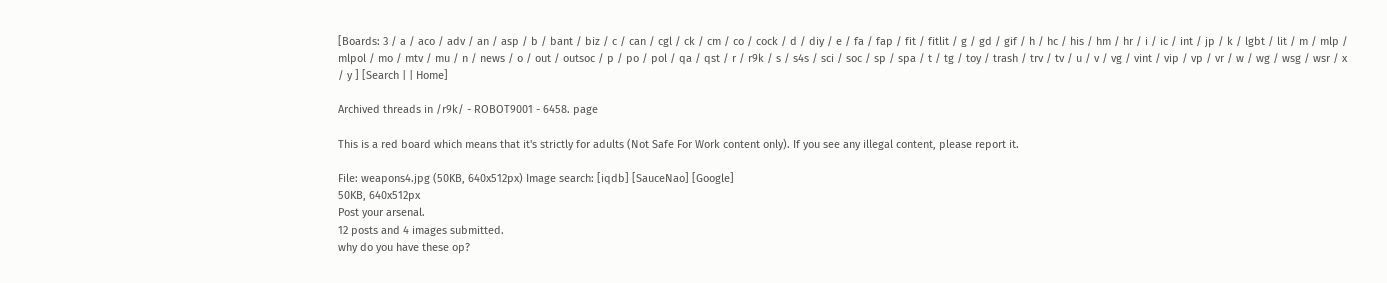[Boards: 3 / a / aco / adv / an / asp / b / bant / biz / c / can / cgl / ck / cm / co / cock / d / diy / e / fa / fap / fit / fitlit / g / gd / gif / h / hc / his / hm / hr / i / ic / int / jp / k / lgbt / lit / m / mlp / mlpol / mo / mtv / mu / n / news / o / out / outsoc / p / po / pol / qa / qst / r / r9k / s / s4s / sci / soc / sp / spa / t / tg / toy / trash / trv / tv / u / v / vg / vint / vip / vp / vr / w / wg / wsg / wsr / x / y ] [Search | | Home]

Archived threads in /r9k/ - ROBOT9001 - 6458. page

This is a red board which means that it's strictly for adults (Not Safe For Work content only). If you see any illegal content, please report it.

File: weapons4.jpg (50KB, 640x512px) Image search: [iqdb] [SauceNao] [Google]
50KB, 640x512px
Post your arsenal.
12 posts and 4 images submitted.
why do you have these op?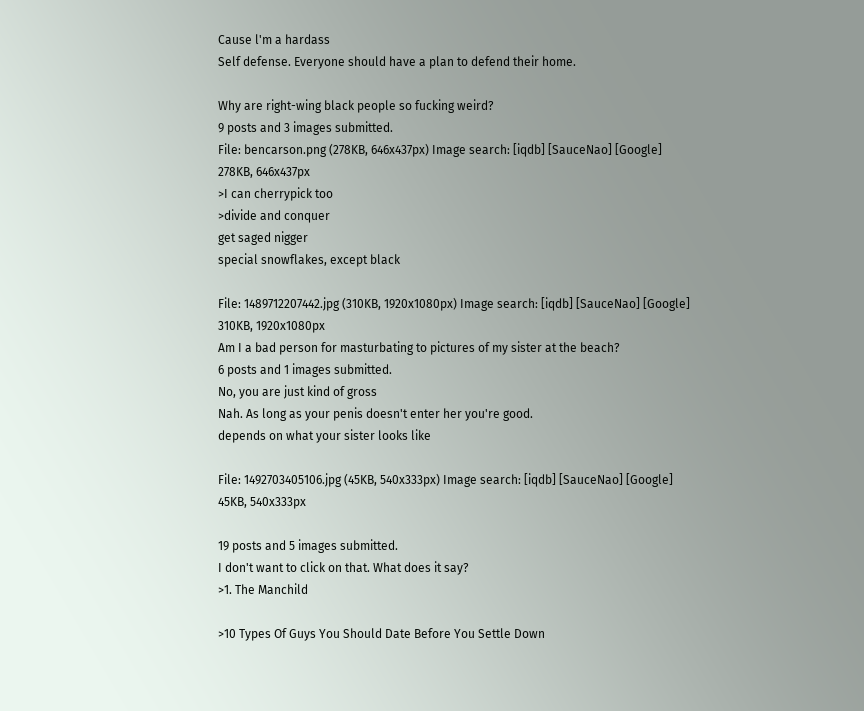Cause l'm a hardass
Self defense. Everyone should have a plan to defend their home.

Why are right-wing black people so fucking weird?
9 posts and 3 images submitted.
File: bencarson.png (278KB, 646x437px) Image search: [iqdb] [SauceNao] [Google]
278KB, 646x437px
>I can cherrypick too
>divide and conquer
get saged nigger
special snowflakes, except black

File: 1489712207442.jpg (310KB, 1920x1080px) Image search: [iqdb] [SauceNao] [Google]
310KB, 1920x1080px
Am I a bad person for masturbating to pictures of my sister at the beach?
6 posts and 1 images submitted.
No, you are just kind of gross
Nah. As long as your penis doesn't enter her you're good.
depends on what your sister looks like

File: 1492703405106.jpg (45KB, 540x333px) Image search: [iqdb] [SauceNao] [Google]
45KB, 540x333px

19 posts and 5 images submitted.
I don't want to click on that. What does it say?
>1. The Manchild

>10 Types Of Guys You Should Date Before You Settle Down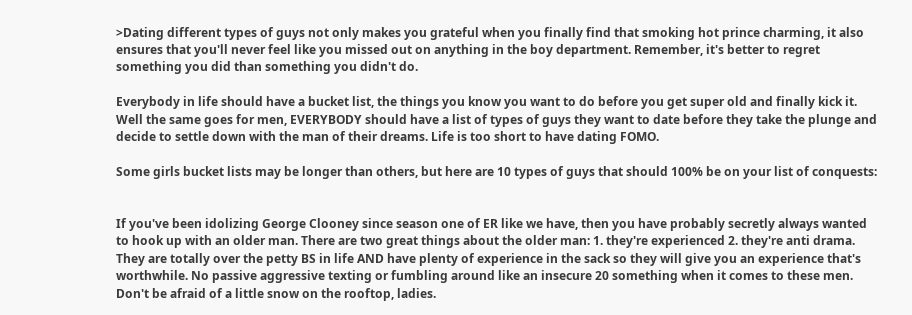>Dating different types of guys not only makes you grateful when you finally find that smoking hot prince charming, it also ensures that you'll never feel like you missed out on anything in the boy department. Remember, it's better to regret something you did than something you didn't do.

Everybody in life should have a bucket list, the things you know you want to do before you get super old and finally kick it. Well the same goes for men, EVERYBODY should have a list of types of guys they want to date before they take the plunge and decide to settle down with the man of their dreams. Life is too short to have dating FOMO.

Some girls bucket lists may be longer than others, but here are 10 types of guys that should 100% be on your list of conquests:


If you've been idolizing George Clooney since season one of ER like we have, then you have probably secretly always wanted to hook up with an older man. There are two great things about the older man: 1. they're experienced 2. they're anti drama. They are totally over the petty BS in life AND have plenty of experience in the sack so they will give you an experience that's worthwhile. No passive aggressive texting or fumbling around like an insecure 20 something when it comes to these men. Don't be afraid of a little snow on the rooftop, ladies.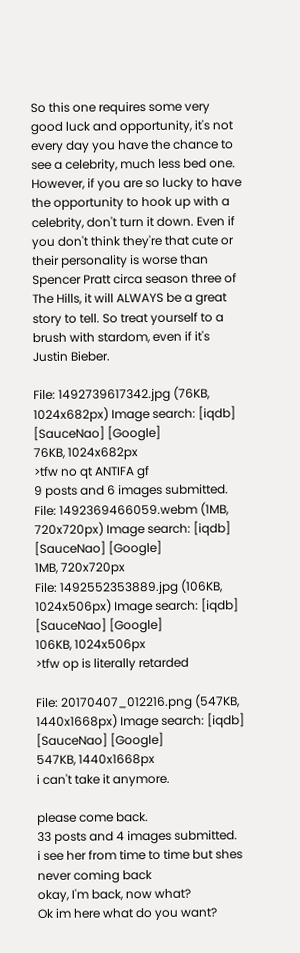So this one requires some very good luck and opportunity, it's not every day you have the chance to see a celebrity, much less bed one. However, if you are so lucky to have the opportunity to hook up with a celebrity, don't turn it down. Even if you don't think they're that cute or their personality is worse than Spencer Pratt circa season three of The Hills, it will ALWAYS be a great story to tell. So treat yourself to a brush with stardom, even if it's Justin Bieber.

File: 1492739617342.jpg (76KB, 1024x682px) Image search: [iqdb] [SauceNao] [Google]
76KB, 1024x682px
>tfw no qt ANTIFA gf
9 posts and 6 images submitted.
File: 1492369466059.webm (1MB, 720x720px) Image search: [iqdb] [SauceNao] [Google]
1MB, 720x720px
File: 1492552353889.jpg (106KB, 1024x506px) Image search: [iqdb] [SauceNao] [Google]
106KB, 1024x506px
>tfw op is literally retarded

File: 20170407_012216.png (547KB, 1440x1668px) Image search: [iqdb] [SauceNao] [Google]
547KB, 1440x1668px
i can't take it anymore.

please come back.
33 posts and 4 images submitted.
i see her from time to time but shes never coming back
okay, I'm back, now what?
Ok im here what do you want?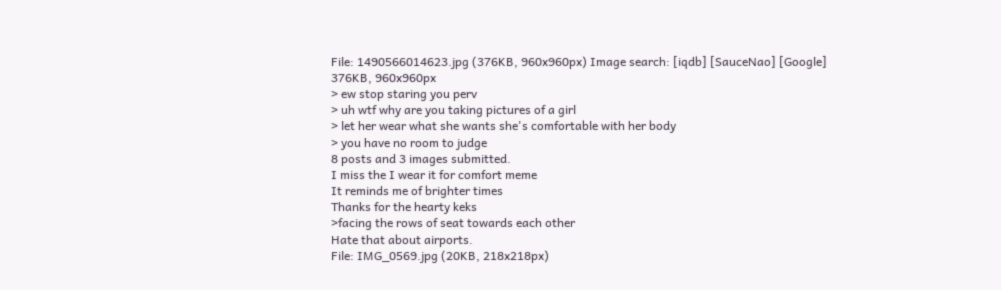File: 1490566014623.jpg (376KB, 960x960px) Image search: [iqdb] [SauceNao] [Google]
376KB, 960x960px
> ew stop staring you perv
> uh wtf why are you taking pictures of a girl
> let her wear what she wants she's comfortable with her body
> you have no room to judge
8 posts and 3 images submitted.
I miss the I wear it for comfort meme
It reminds me of brighter times
Thanks for the hearty keks
>facing the rows of seat towards each other
Hate that about airports.
File: IMG_0569.jpg (20KB, 218x218px)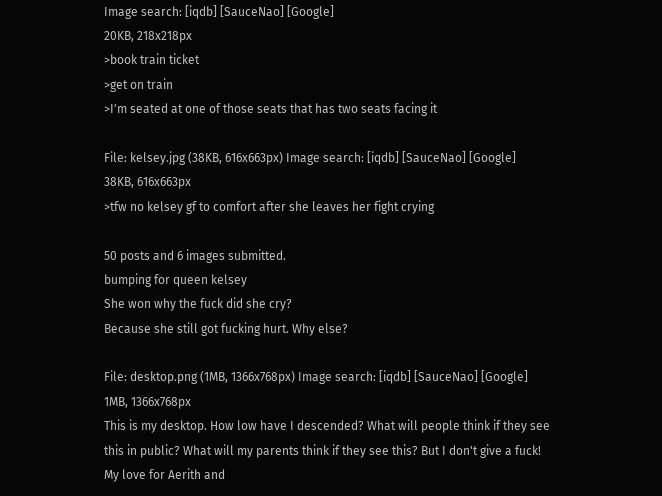Image search: [iqdb] [SauceNao] [Google]
20KB, 218x218px
>book train ticket
>get on train
>I'm seated at one of those seats that has two seats facing it

File: kelsey.jpg (38KB, 616x663px) Image search: [iqdb] [SauceNao] [Google]
38KB, 616x663px
>tfw no kelsey gf to comfort after she leaves her fight crying

50 posts and 6 images submitted.
bumping for queen kelsey
She won why the fuck did she cry?
Because she still got fucking hurt. Why else?

File: desktop.png (1MB, 1366x768px) Image search: [iqdb] [SauceNao] [Google]
1MB, 1366x768px
This is my desktop. How low have I descended? What will people think if they see this in public? What will my parents think if they see this? But I don't give a fuck! My love for Aerith and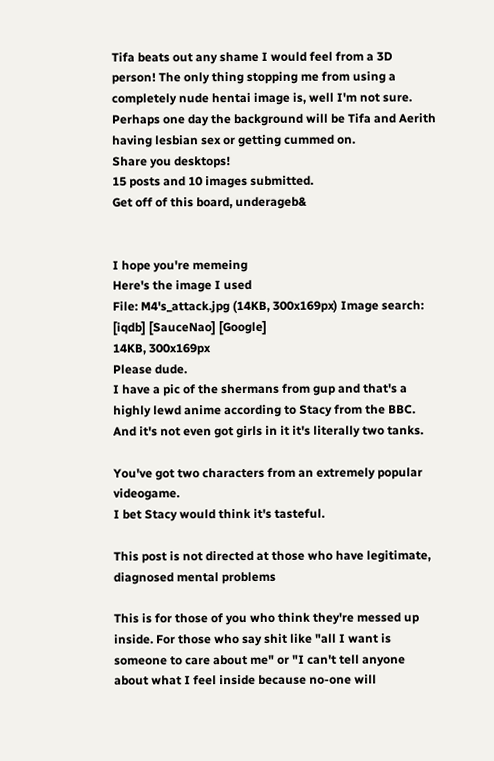Tifa beats out any shame I would feel from a 3D person! The only thing stopping me from using a completely nude hentai image is, well I'm not sure. Perhaps one day the background will be Tifa and Aerith having lesbian sex or getting cummed on.
Share you desktops!
15 posts and 10 images submitted.
Get off of this board, underageb&


I hope you're memeing
Here's the image I used
File: M4's_attack.jpg (14KB, 300x169px) Image search: [iqdb] [SauceNao] [Google]
14KB, 300x169px
Please dude.
I have a pic of the shermans from gup and that's a highly lewd anime according to Stacy from the BBC. And it's not even got girls in it it's literally two tanks.

You've got two characters from an extremely popular videogame.
I bet Stacy would think it's tasteful.

This post is not directed at those who have legitimate, diagnosed mental problems

This is for those of you who think they're messed up inside. For those who say shit like "all I want is someone to care about me" or "I can't tell anyone about what I feel inside because no-one will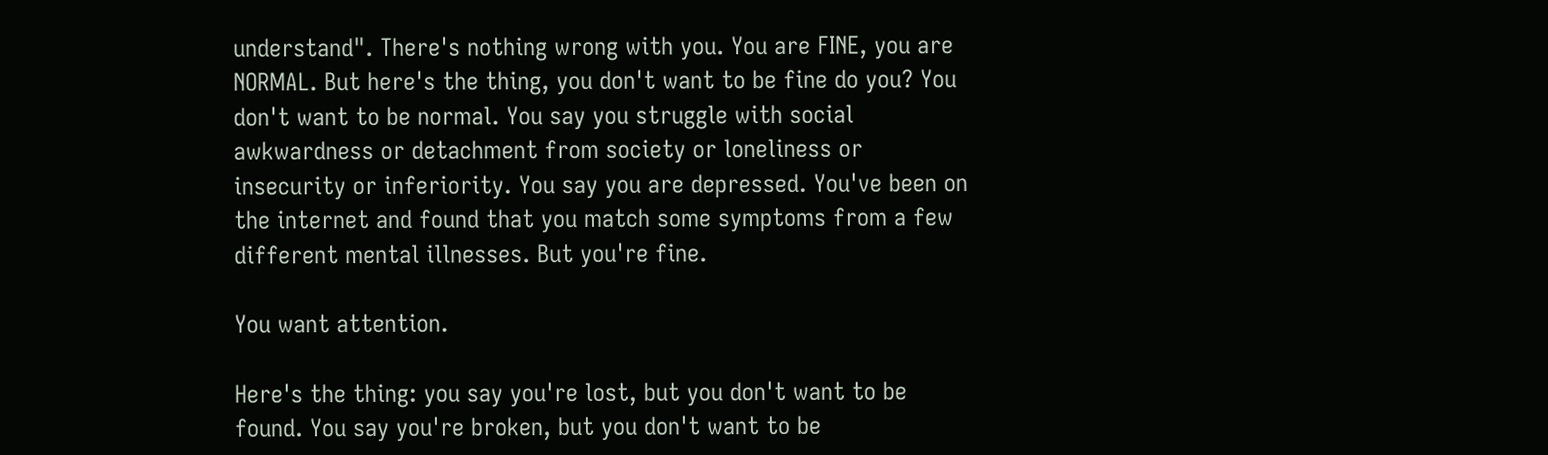understand". There's nothing wrong with you. You are FINE, you are NORMAL. But here's the thing, you don't want to be fine do you? You don't want to be normal. You say you struggle with social awkwardness or detachment from society or loneliness or insecurity or inferiority. You say you are depressed. You've been on the internet and found that you match some symptoms from a few different mental illnesses. But you're fine.

You want attention.

Here's the thing: you say you're lost, but you don't want to be found. You say you're broken, but you don't want to be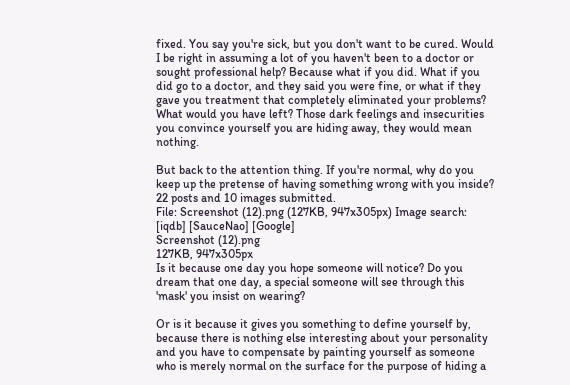fixed. You say you're sick, but you don't want to be cured. Would I be right in assuming a lot of you haven't been to a doctor or sought professional help? Because what if you did. What if you did go to a doctor, and they said you were fine, or what if they gave you treatment that completely eliminated your problems? What would you have left? Those dark feelings and insecurities you convince yourself you are hiding away, they would mean nothing.

But back to the attention thing. If you're normal, why do you keep up the pretense of having something wrong with you inside?
22 posts and 10 images submitted.
File: Screenshot (12).png (127KB, 947x305px) Image search: [iqdb] [SauceNao] [Google]
Screenshot (12).png
127KB, 947x305px
Is it because one day you hope someone will notice? Do you dream that one day, a special someone will see through this 'mask' you insist on wearing?

Or is it because it gives you something to define yourself by, because there is nothing else interesting about your personality and you have to compensate by painting yourself as someone who is merely normal on the surface for the purpose of hiding a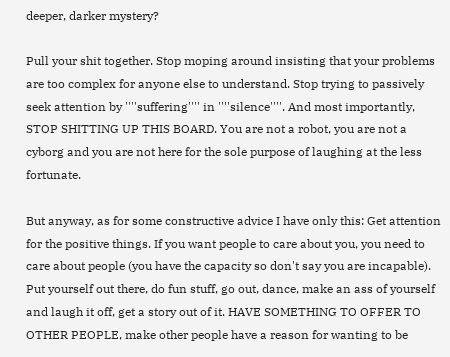deeper, darker mystery?

Pull your shit together. Stop moping around insisting that your problems are too complex for anyone else to understand. Stop trying to passively seek attention by ''''suffering'''' in ''''silence''''. And most importantly, STOP SHITTING UP THIS BOARD. You are not a robot, you are not a cyborg and you are not here for the sole purpose of laughing at the less fortunate.

But anyway, as for some constructive advice I have only this: Get attention for the positive things. If you want people to care about you, you need to care about people (you have the capacity so don't say you are incapable). Put yourself out there, do fun stuff, go out, dance, make an ass of yourself and laugh it off, get a story out of it. HAVE SOMETHING TO OFFER TO OTHER PEOPLE, make other people have a reason for wanting to be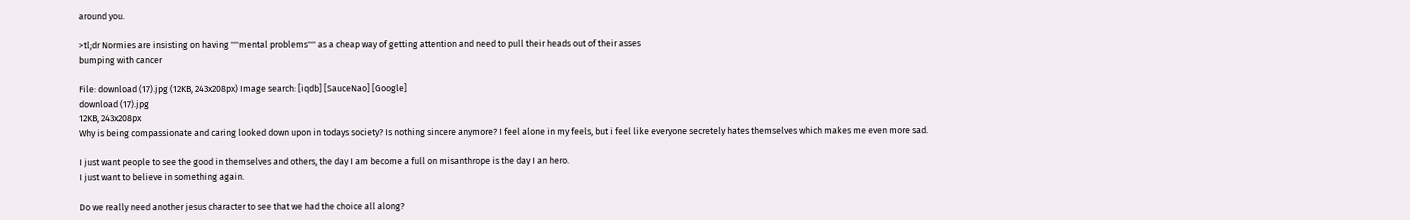around you.

>tl;dr Normies are insisting on having ''''mental problems'''' as a cheap way of getting attention and need to pull their heads out of their asses
bumping with cancer

File: download (17).jpg (12KB, 243x208px) Image search: [iqdb] [SauceNao] [Google]
download (17).jpg
12KB, 243x208px
Why is being compassionate and caring looked down upon in todays society? Is nothing sincere anymore? I feel alone in my feels, but i feel like everyone secretely hates themselves which makes me even more sad.

I just want people to see the good in themselves and others, the day I am become a full on misanthrope is the day I an hero.
I just want to believe in something again.

Do we really need another jesus character to see that we had the choice all along?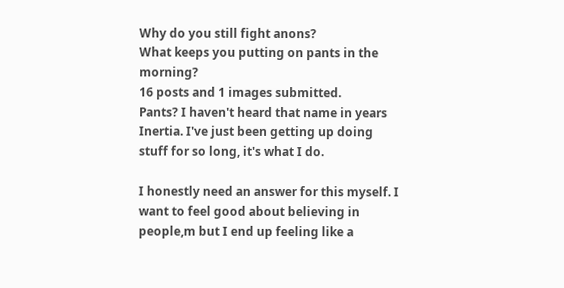Why do you still fight anons?
What keeps you putting on pants in the morning?
16 posts and 1 images submitted.
Pants? I haven't heard that name in years
Inertia. I've just been getting up doing stuff for so long, it's what I do.

I honestly need an answer for this myself. I want to feel good about believing in people,m but I end up feeling like a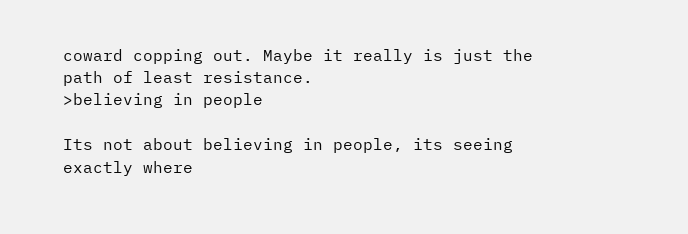coward copping out. Maybe it really is just the path of least resistance.
>believing in people

Its not about believing in people, its seeing exactly where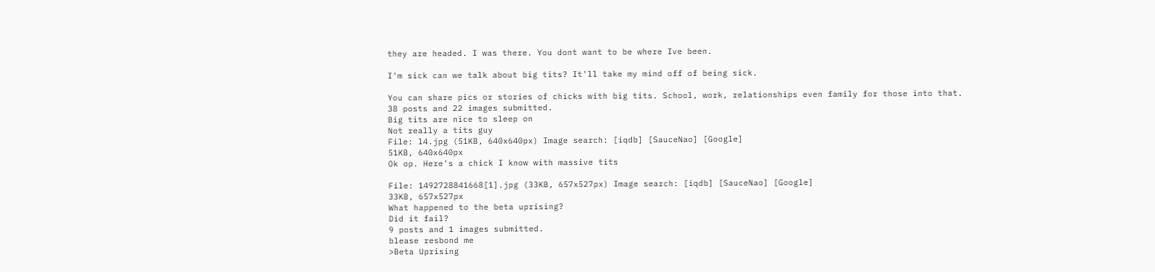they are headed. I was there. You dont want to be where Ive been.

I'm sick can we talk about big tits? It'll take my mind off of being sick.

You can share pics or stories of chicks with big tits. School, work, relationships even family for those into that.
38 posts and 22 images submitted.
Big tits are nice to sleep on
Not really a tits guy
File: l4.jpg (51KB, 640x640px) Image search: [iqdb] [SauceNao] [Google]
51KB, 640x640px
Ok op. Here's a chick I know with massive tits

File: 1492728841668[1].jpg (33KB, 657x527px) Image search: [iqdb] [SauceNao] [Google]
33KB, 657x527px
What happened to the beta uprising?
Did it fail?
9 posts and 1 images submitted.
blease resbond me
>Beta Uprising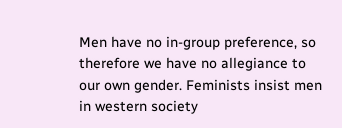Men have no in-group preference, so therefore we have no allegiance to our own gender. Feminists insist men in western society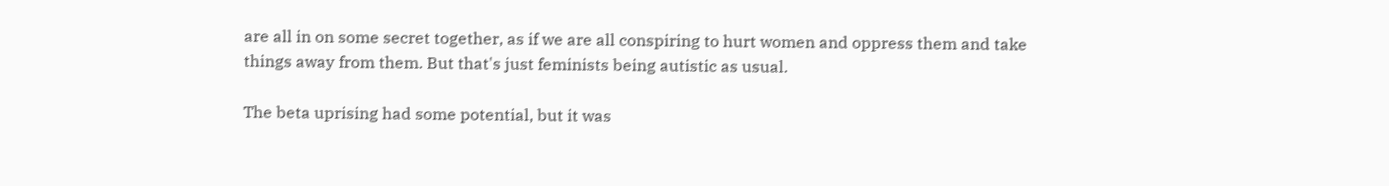are all in on some secret together, as if we are all conspiring to hurt women and oppress them and take things away from them. But that's just feminists being autistic as usual.

The beta uprising had some potential, but it was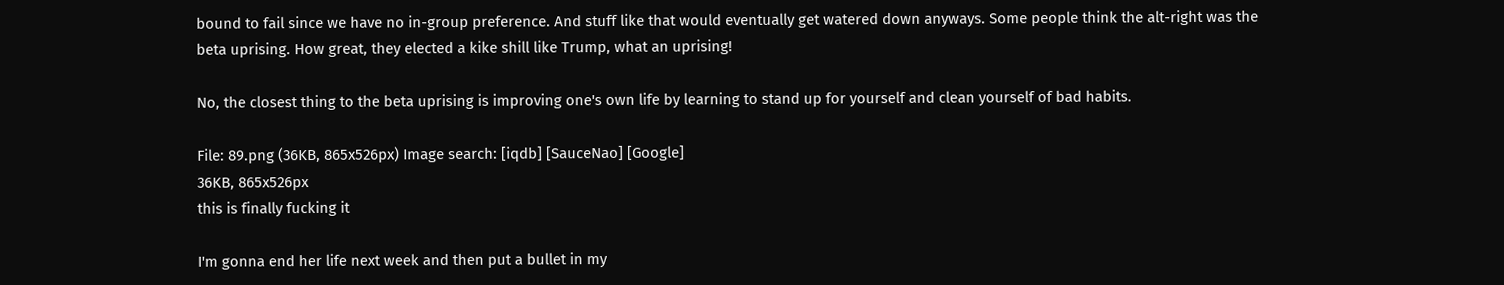bound to fail since we have no in-group preference. And stuff like that would eventually get watered down anyways. Some people think the alt-right was the beta uprising. How great, they elected a kike shill like Trump, what an uprising!

No, the closest thing to the beta uprising is improving one's own life by learning to stand up for yourself and clean yourself of bad habits.

File: 89.png (36KB, 865x526px) Image search: [iqdb] [SauceNao] [Google]
36KB, 865x526px
this is finally fucking it

I'm gonna end her life next week and then put a bullet in my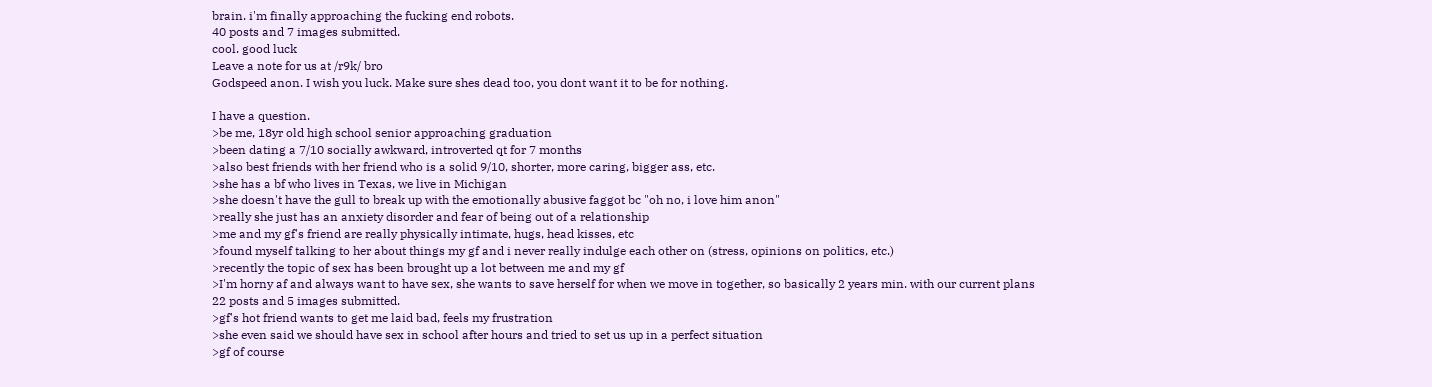brain. i'm finally approaching the fucking end robots.
40 posts and 7 images submitted.
cool. good luck
Leave a note for us at /r9k/ bro
Godspeed anon. I wish you luck. Make sure shes dead too, you dont want it to be for nothing.

I have a question.
>be me, 18yr old high school senior approaching graduation
>been dating a 7/10 socially awkward, introverted qt for 7 months
>also best friends with her friend who is a solid 9/10, shorter, more caring, bigger ass, etc.
>she has a bf who lives in Texas, we live in Michigan
>she doesn't have the gull to break up with the emotionally abusive faggot bc "oh no, i love him anon"
>really she just has an anxiety disorder and fear of being out of a relationship
>me and my gf's friend are really physically intimate, hugs, head kisses, etc
>found myself talking to her about things my gf and i never really indulge each other on (stress, opinions on politics, etc.)
>recently the topic of sex has been brought up a lot between me and my gf
>I'm horny af and always want to have sex, she wants to save herself for when we move in together, so basically 2 years min. with our current plans
22 posts and 5 images submitted.
>gf's hot friend wants to get me laid bad, feels my frustration
>she even said we should have sex in school after hours and tried to set us up in a perfect situation
>gf of course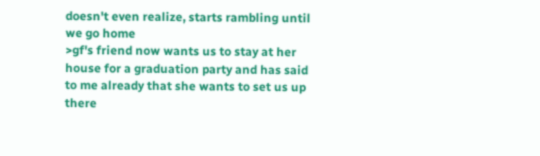doesn't even realize, starts rambling until we go home
>gf's friend now wants us to stay at her house for a graduation party and has said to me already that she wants to set us up there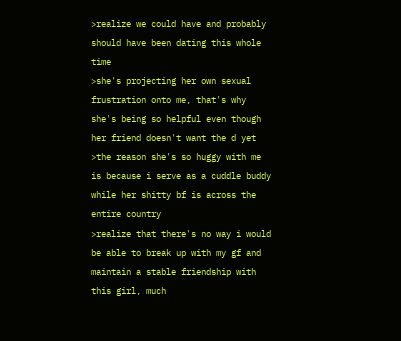>realize we could have and probably should have been dating this whole time
>she's projecting her own sexual frustration onto me, that's why she's being so helpful even though her friend doesn't want the d yet
>the reason she's so huggy with me is because i serve as a cuddle buddy while her shitty bf is across the entire country
>realize that there's no way i would be able to break up with my gf and maintain a stable friendship with this girl, much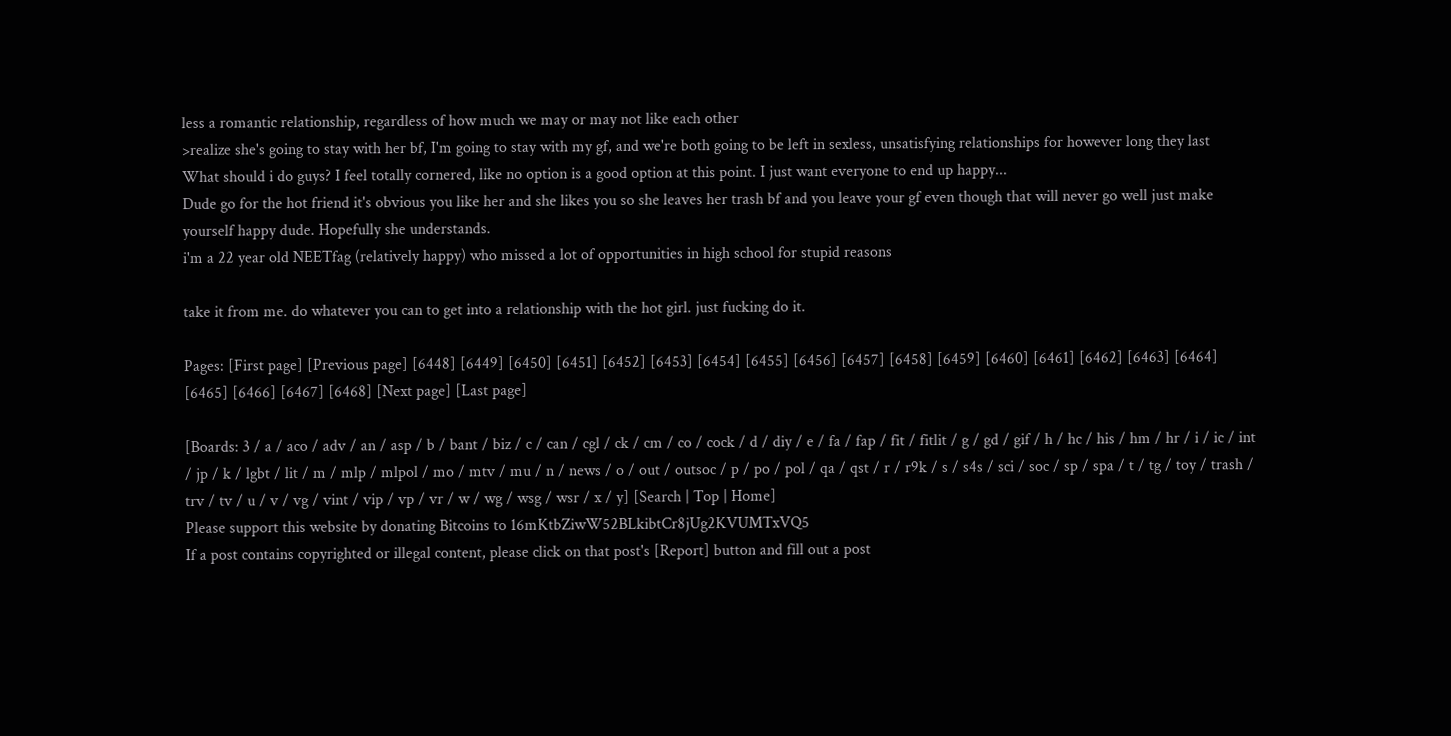less a romantic relationship, regardless of how much we may or may not like each other
>realize she's going to stay with her bf, I'm going to stay with my gf, and we're both going to be left in sexless, unsatisfying relationships for however long they last
What should i do guys? I feel totally cornered, like no option is a good option at this point. I just want everyone to end up happy...
Dude go for the hot friend it's obvious you like her and she likes you so she leaves her trash bf and you leave your gf even though that will never go well just make yourself happy dude. Hopefully she understands.
i'm a 22 year old NEETfag (relatively happy) who missed a lot of opportunities in high school for stupid reasons

take it from me. do whatever you can to get into a relationship with the hot girl. just fucking do it.

Pages: [First page] [Previous page] [6448] [6449] [6450] [6451] [6452] [6453] [6454] [6455] [6456] [6457] [6458] [6459] [6460] [6461] [6462] [6463] [6464] [6465] [6466] [6467] [6468] [Next page] [Last page]

[Boards: 3 / a / aco / adv / an / asp / b / bant / biz / c / can / cgl / ck / cm / co / cock / d / diy / e / fa / fap / fit / fitlit / g / gd / gif / h / hc / his / hm / hr / i / ic / int / jp / k / lgbt / lit / m / mlp / mlpol / mo / mtv / mu / n / news / o / out / outsoc / p / po / pol / qa / qst / r / r9k / s / s4s / sci / soc / sp / spa / t / tg / toy / trash / trv / tv / u / v / vg / vint / vip / vp / vr / w / wg / wsg / wsr / x / y] [Search | Top | Home]
Please support this website by donating Bitcoins to 16mKtbZiwW52BLkibtCr8jUg2KVUMTxVQ5
If a post contains copyrighted or illegal content, please click on that post's [Report] button and fill out a post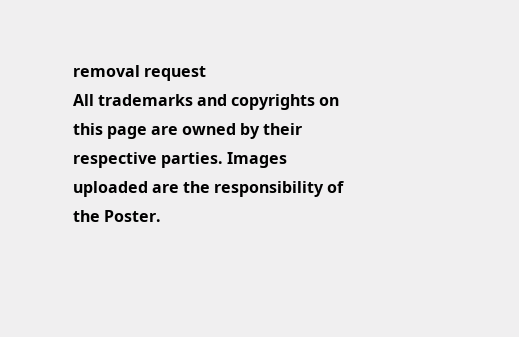removal request
All trademarks and copyrights on this page are owned by their respective parties. Images uploaded are the responsibility of the Poster.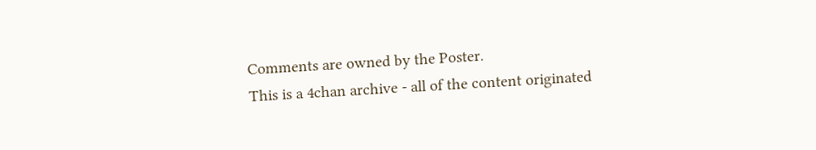Comments are owned by the Poster.
This is a 4chan archive - all of the content originated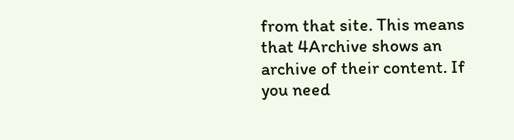from that site. This means that 4Archive shows an archive of their content. If you need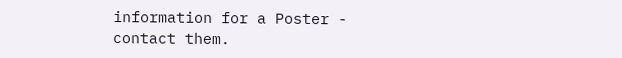information for a Poster - contact them.